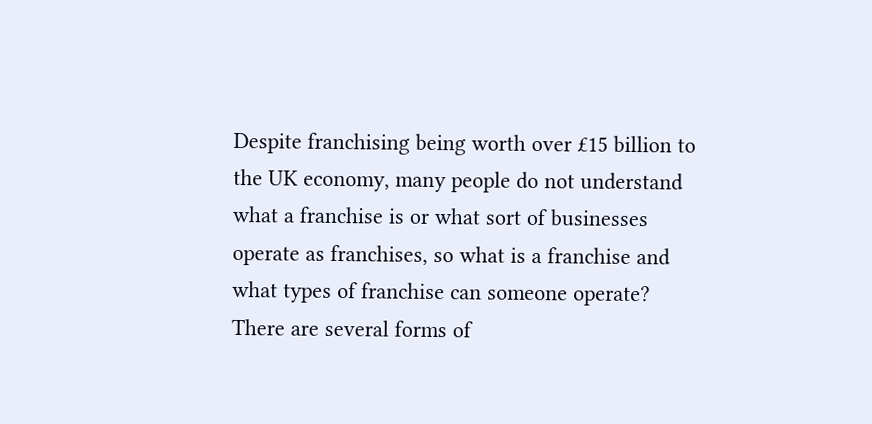Despite franchising being worth over £15 billion to the UK economy, many people do not understand what a franchise is or what sort of businesses operate as franchises, so what is a franchise and what types of franchise can someone operate? There are several forms of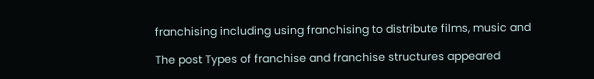franchising including using franchising to distribute films, music and

The post Types of franchise and franchise structures appeared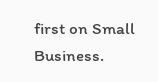first on Small Business.